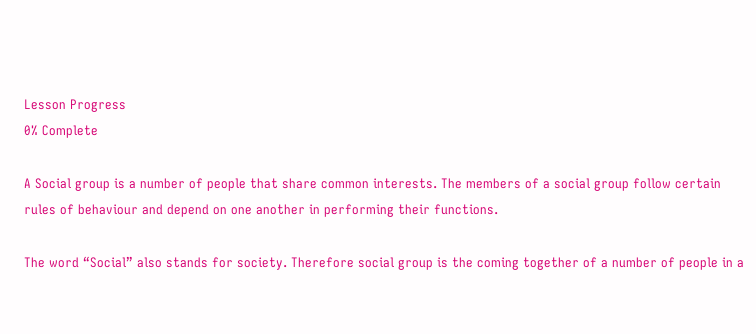Lesson Progress
0% Complete

A Social group is a number of people that share common interests. The members of a social group follow certain rules of behaviour and depend on one another in performing their functions.

The word “Social” also stands for society. Therefore social group is the coming together of a number of people in a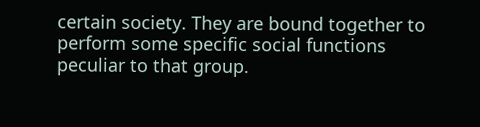certain society. They are bound together to perform some specific social functions peculiar to that group.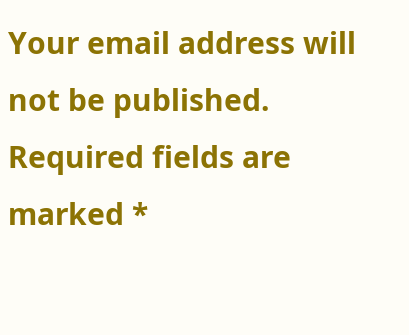Your email address will not be published. Required fields are marked *